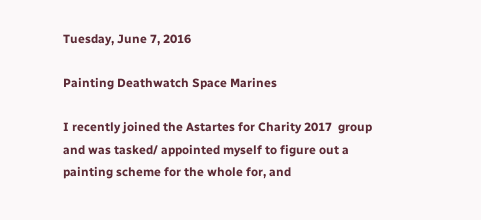Tuesday, June 7, 2016

Painting Deathwatch Space Marines

I recently joined the Astartes for Charity 2017  group and was tasked/ appointed myself to figure out a painting scheme for the whole for, and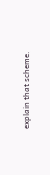explain that scheme.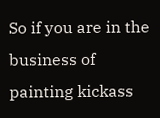So if you are in the business of painting kickass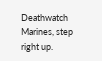Deathwatch Marines, step right up.